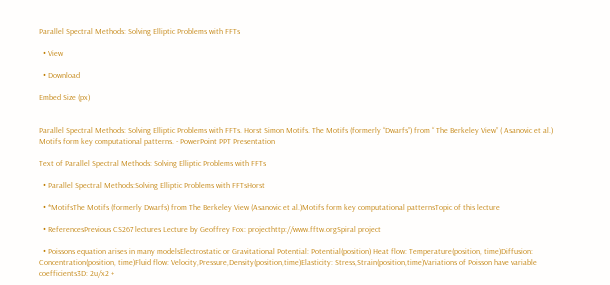Parallel Spectral Methods: Solving Elliptic Problems with FFTs

  • View

  • Download

Embed Size (px)


Parallel Spectral Methods: Solving Elliptic Problems with FFTs. Horst Simon Motifs. The Motifs (formerly “Dwarfs”) from “ The Berkeley View” ( Asanovic et al.) Motifs form key computational patterns. - PowerPoint PPT Presentation

Text of Parallel Spectral Methods: Solving Elliptic Problems with FFTs

  • Parallel Spectral Methods:Solving Elliptic Problems with FFTsHorst

  • *MotifsThe Motifs (formerly Dwarfs) from The Berkeley View (Asanovic et al.)Motifs form key computational patternsTopic of this lecture

  • ReferencesPrevious CS267 lectures Lecture by Geoffrey Fox: projecthttp://www.fftw.orgSpiral project

  • Poissons equation arises in many modelsElectrostatic or Gravitational Potential: Potential(position) Heat flow: Temperature(position, time)Diffusion: Concentration(position, time)Fluid flow: Velocity,Pressure,Density(position,time)Elasticity: Stress,Strain(position,time)Variations of Poisson have variable coefficients3D: 2u/x2 +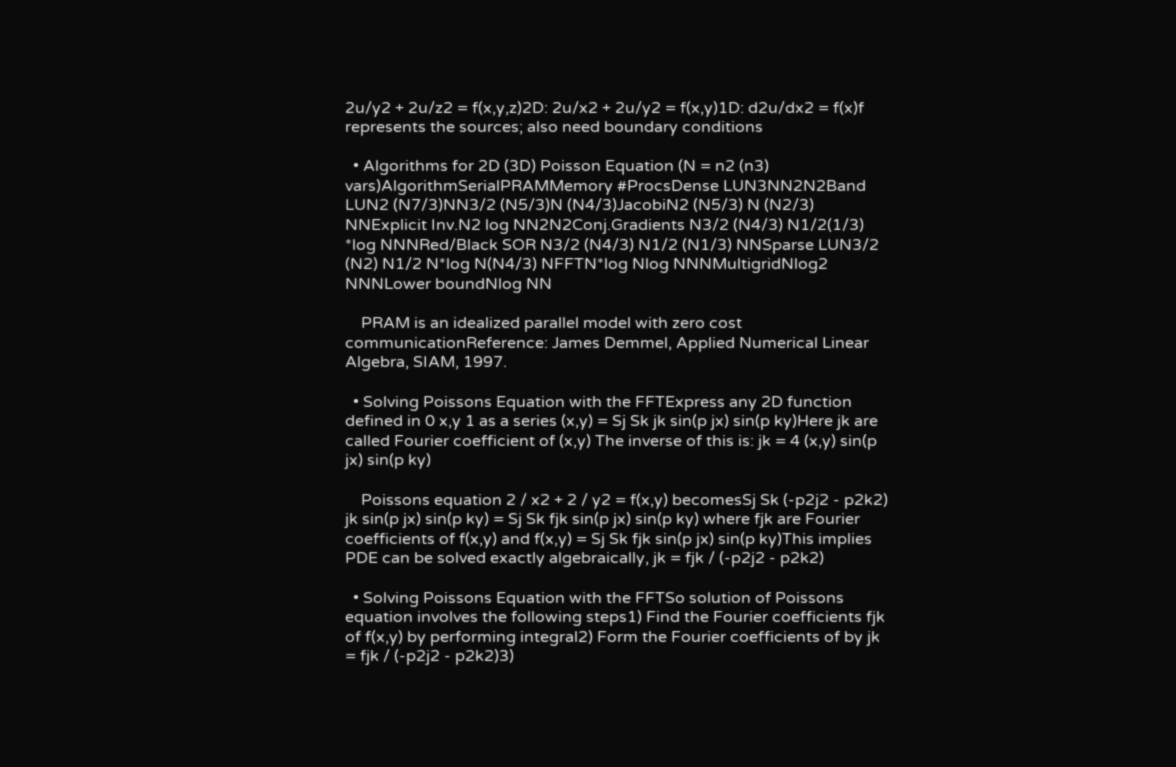2u/y2 + 2u/z2 = f(x,y,z)2D: 2u/x2 + 2u/y2 = f(x,y)1D: d2u/dx2 = f(x)f represents the sources; also need boundary conditions

  • Algorithms for 2D (3D) Poisson Equation (N = n2 (n3) vars)AlgorithmSerialPRAMMemory #ProcsDense LUN3NN2N2Band LUN2 (N7/3)NN3/2 (N5/3)N (N4/3)JacobiN2 (N5/3) N (N2/3) NNExplicit Inv.N2 log NN2N2Conj.Gradients N3/2 (N4/3) N1/2(1/3) *log NNNRed/Black SOR N3/2 (N4/3) N1/2 (N1/3) NNSparse LUN3/2 (N2) N1/2 N*log N(N4/3) NFFTN*log Nlog NNNMultigridNlog2 NNNLower boundNlog NN

    PRAM is an idealized parallel model with zero cost communicationReference: James Demmel, Applied Numerical Linear Algebra, SIAM, 1997.

  • Solving Poissons Equation with the FFTExpress any 2D function defined in 0 x,y 1 as a series (x,y) = Sj Sk jk sin(p jx) sin(p ky)Here jk are called Fourier coefficient of (x,y) The inverse of this is: jk = 4 (x,y) sin(p jx) sin(p ky)

    Poissons equation 2 / x2 + 2 / y2 = f(x,y) becomesSj Sk (-p2j2 - p2k2) jk sin(p jx) sin(p ky) = Sj Sk fjk sin(p jx) sin(p ky) where fjk are Fourier coefficients of f(x,y) and f(x,y) = Sj Sk fjk sin(p jx) sin(p ky)This implies PDE can be solved exactly algebraically, jk = fjk / (-p2j2 - p2k2)

  • Solving Poissons Equation with the FFTSo solution of Poissons equation involves the following steps1) Find the Fourier coefficients fjk of f(x,y) by performing integral2) Form the Fourier coefficients of by jk = fjk / (-p2j2 - p2k2)3)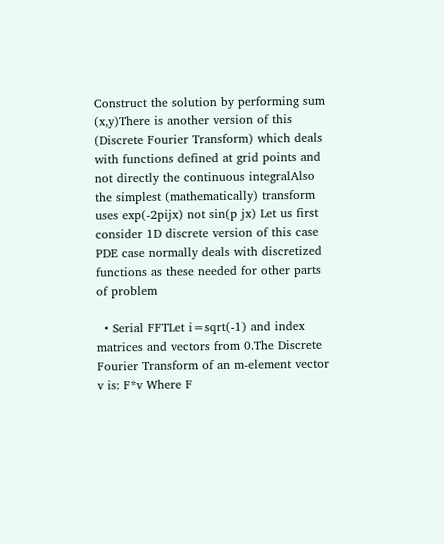Construct the solution by performing sum (x,y)There is another version of this (Discrete Fourier Transform) which deals with functions defined at grid points and not directly the continuous integralAlso the simplest (mathematically) transform uses exp(-2pijx) not sin(p jx) Let us first consider 1D discrete version of this case PDE case normally deals with discretized functions as these needed for other parts of problem

  • Serial FFTLet i=sqrt(-1) and index matrices and vectors from 0.The Discrete Fourier Transform of an m-element vector v is: F*v Where F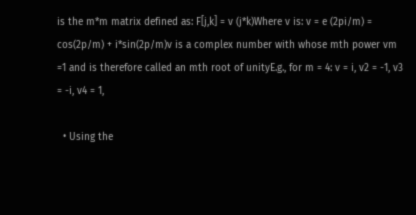is the m*m matrix defined as: F[j,k] = v (j*k)Where v is: v = e (2pi/m) = cos(2p/m) + i*sin(2p/m)v is a complex number with whose mth power vm =1 and is therefore called an mth root of unityE.g., for m = 4: v = i, v2 = -1, v3 = -i, v4 = 1,

  • Using the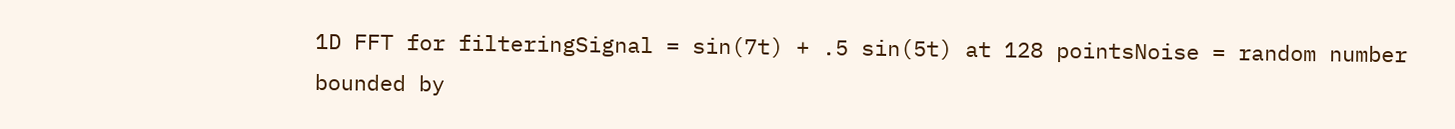1D FFT for filteringSignal = sin(7t) + .5 sin(5t) at 128 pointsNoise = random number bounded by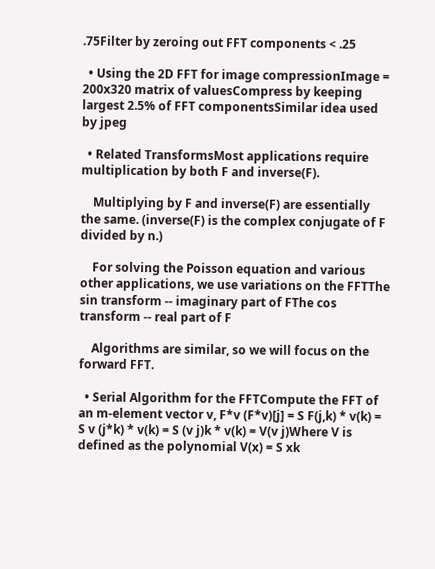.75Filter by zeroing out FFT components < .25

  • Using the 2D FFT for image compressionImage = 200x320 matrix of valuesCompress by keeping largest 2.5% of FFT componentsSimilar idea used by jpeg

  • Related TransformsMost applications require multiplication by both F and inverse(F).

    Multiplying by F and inverse(F) are essentially the same. (inverse(F) is the complex conjugate of F divided by n.)

    For solving the Poisson equation and various other applications, we use variations on the FFTThe sin transform -- imaginary part of FThe cos transform -- real part of F

    Algorithms are similar, so we will focus on the forward FFT.

  • Serial Algorithm for the FFTCompute the FFT of an m-element vector v, F*v (F*v)[j] = S F(j,k) * v(k) = S v (j*k) * v(k) = S (v j)k * v(k) = V(v j)Where V is defined as the polynomial V(x) = S xk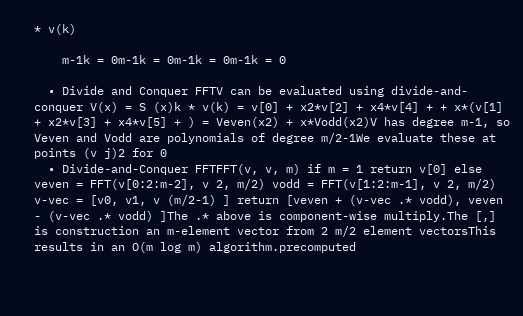* v(k)

    m-1k = 0m-1k = 0m-1k = 0m-1k = 0

  • Divide and Conquer FFTV can be evaluated using divide-and-conquer V(x) = S (x)k * v(k) = v[0] + x2*v[2] + x4*v[4] + + x*(v[1] + x2*v[3] + x4*v[5] + ) = Veven(x2) + x*Vodd(x2)V has degree m-1, so Veven and Vodd are polynomials of degree m/2-1We evaluate these at points (v j)2 for 0
  • Divide-and-Conquer FFTFFT(v, v, m) if m = 1 return v[0] else veven = FFT(v[0:2:m-2], v 2, m/2) vodd = FFT(v[1:2:m-1], v 2, m/2) v-vec = [v0, v1, v (m/2-1) ] return [veven + (v-vec .* vodd), veven - (v-vec .* vodd) ]The .* above is component-wise multiply.The [,] is construction an m-element vector from 2 m/2 element vectorsThis results in an O(m log m) algorithm.precomputed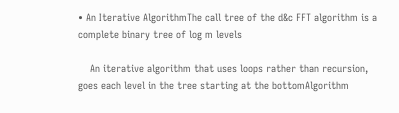• An Iterative AlgorithmThe call tree of the d&c FFT algorithm is a complete binary tree of log m levels

    An iterative algorithm that uses loops rather than recursion, goes each level in the tree starting at the bottomAlgorithm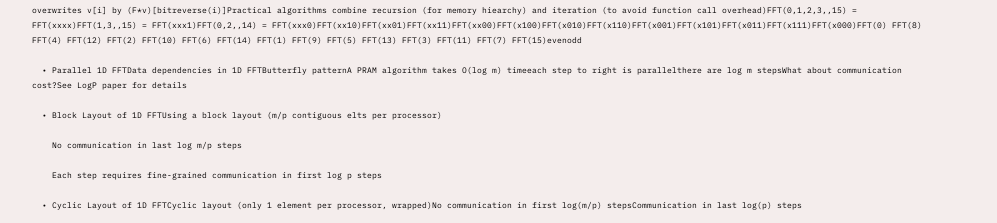overwrites v[i] by (F*v)[bitreverse(i)]Practical algorithms combine recursion (for memory hiearchy) and iteration (to avoid function call overhead)FFT(0,1,2,3,,15) = FFT(xxxx)FFT(1,3,,15) = FFT(xxx1)FFT(0,2,,14) = FFT(xxx0)FFT(xx10)FFT(xx01)FFT(xx11)FFT(xx00)FFT(x100)FFT(x010)FFT(x110)FFT(x001)FFT(x101)FFT(x011)FFT(x111)FFT(x000)FFT(0) FFT(8) FFT(4) FFT(12) FFT(2) FFT(10) FFT(6) FFT(14) FFT(1) FFT(9) FFT(5) FFT(13) FFT(3) FFT(11) FFT(7) FFT(15)evenodd

  • Parallel 1D FFTData dependencies in 1D FFTButterfly patternA PRAM algorithm takes O(log m) timeeach step to right is parallelthere are log m stepsWhat about communication cost?See LogP paper for details

  • Block Layout of 1D FFTUsing a block layout (m/p contiguous elts per processor)

    No communication in last log m/p steps

    Each step requires fine-grained communication in first log p steps

  • Cyclic Layout of 1D FFTCyclic layout (only 1 element per processor, wrapped)No communication in first log(m/p) stepsCommunication in last log(p) steps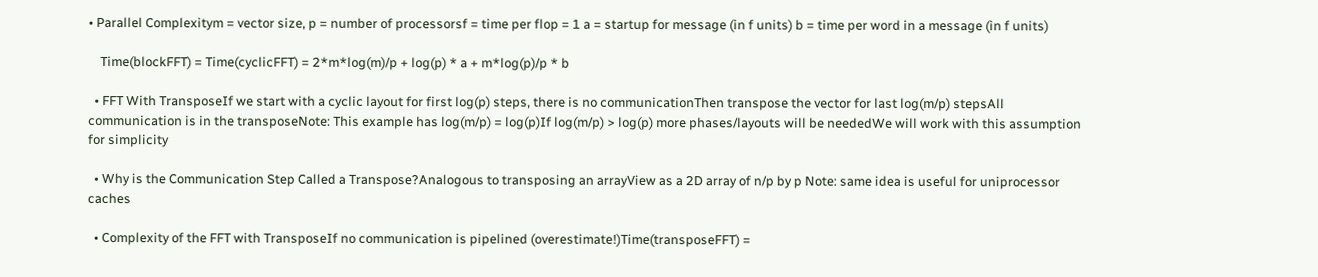• Parallel Complexitym = vector size, p = number of processorsf = time per flop = 1 a = startup for message (in f units) b = time per word in a message (in f units)

    Time(blockFFT) = Time(cyclicFFT) = 2*m*log(m)/p + log(p) * a + m*log(p)/p * b

  • FFT With TransposeIf we start with a cyclic layout for first log(p) steps, there is no communicationThen transpose the vector for last log(m/p) stepsAll communication is in the transposeNote: This example has log(m/p) = log(p)If log(m/p) > log(p) more phases/layouts will be neededWe will work with this assumption for simplicity

  • Why is the Communication Step Called a Transpose?Analogous to transposing an arrayView as a 2D array of n/p by p Note: same idea is useful for uniprocessor caches

  • Complexity of the FFT with TransposeIf no communication is pipelined (overestimate!)Time(transposeFFT) =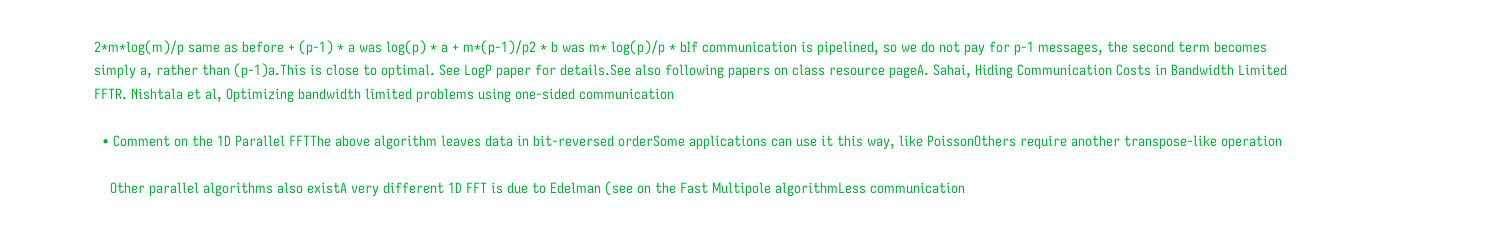2*m*log(m)/p same as before + (p-1) * a was log(p) * a + m*(p-1)/p2 * b was m* log(p)/p * bIf communication is pipelined, so we do not pay for p-1 messages, the second term becomes simply a, rather than (p-1)a.This is close to optimal. See LogP paper for details.See also following papers on class resource pageA. Sahai, Hiding Communication Costs in Bandwidth Limited FFTR. Nishtala et al, Optimizing bandwidth limited problems using one-sided communication

  • Comment on the 1D Parallel FFTThe above algorithm leaves data in bit-reversed orderSome applications can use it this way, like PoissonOthers require another transpose-like operation

    Other parallel algorithms also existA very different 1D FFT is due to Edelman (see on the Fast Multipole algorithmLess communication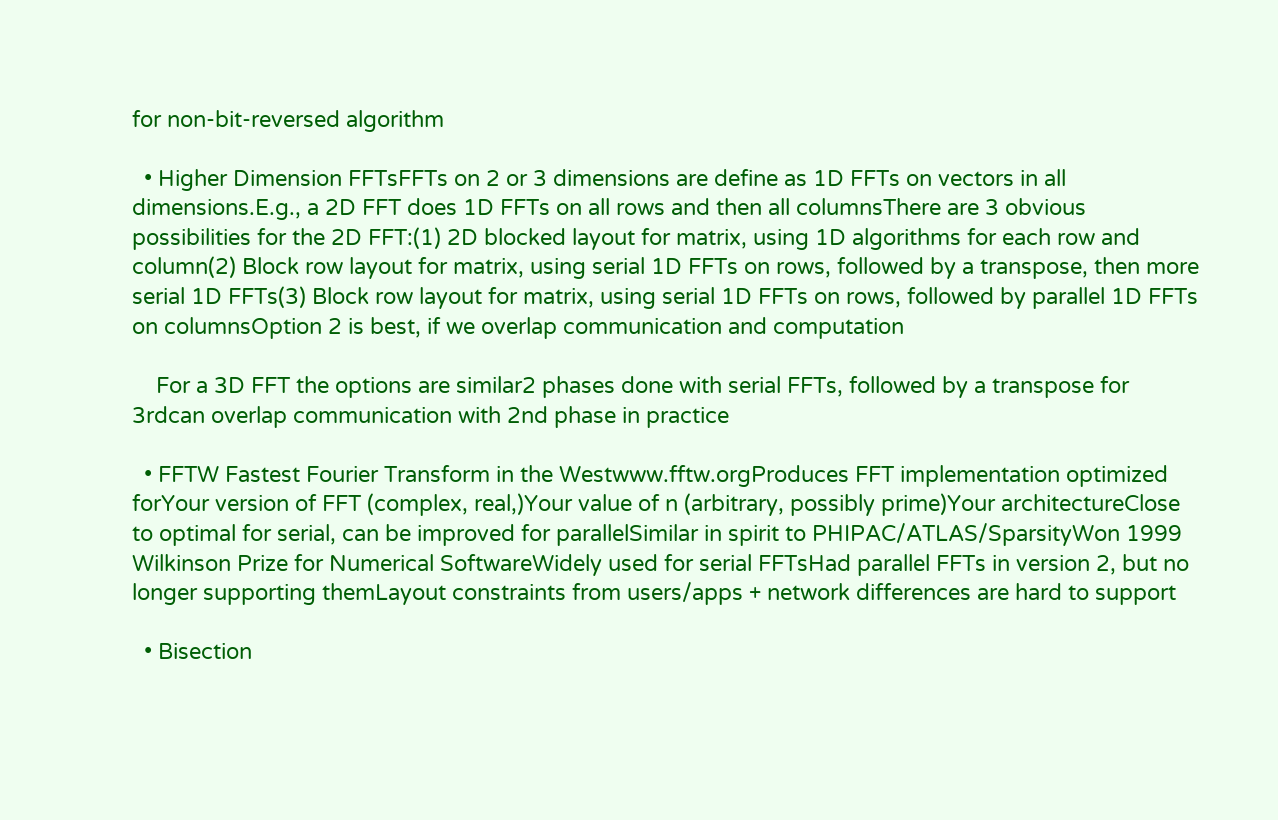for non-bit-reversed algorithm

  • Higher Dimension FFTsFFTs on 2 or 3 dimensions are define as 1D FFTs on vectors in all dimensions.E.g., a 2D FFT does 1D FFTs on all rows and then all columnsThere are 3 obvious possibilities for the 2D FFT:(1) 2D blocked layout for matrix, using 1D algorithms for each row and column(2) Block row layout for matrix, using serial 1D FFTs on rows, followed by a transpose, then more serial 1D FFTs(3) Block row layout for matrix, using serial 1D FFTs on rows, followed by parallel 1D FFTs on columnsOption 2 is best, if we overlap communication and computation

    For a 3D FFT the options are similar2 phases done with serial FFTs, followed by a transpose for 3rdcan overlap communication with 2nd phase in practice

  • FFTW Fastest Fourier Transform in the Westwww.fftw.orgProduces FFT implementation optimized forYour version of FFT (complex, real,)Your value of n (arbitrary, possibly prime)Your architectureClose to optimal for serial, can be improved for parallelSimilar in spirit to PHIPAC/ATLAS/SparsityWon 1999 Wilkinson Prize for Numerical SoftwareWidely used for serial FFTsHad parallel FFTs in version 2, but no longer supporting themLayout constraints from users/apps + network differences are hard to support

  • Bisection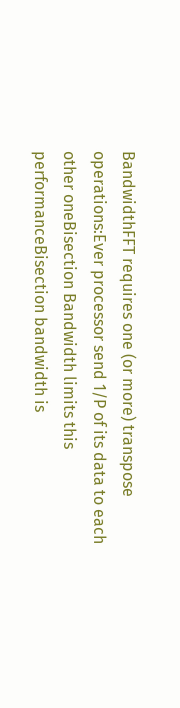BandwidthFFT requires one (or more) transpose operations:Ever processor send 1/P of its data to each other oneBisection Bandwidth limits this performanceBisection bandwidth is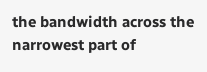the bandwidth across the narrowest part of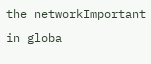the networkImportant in globa